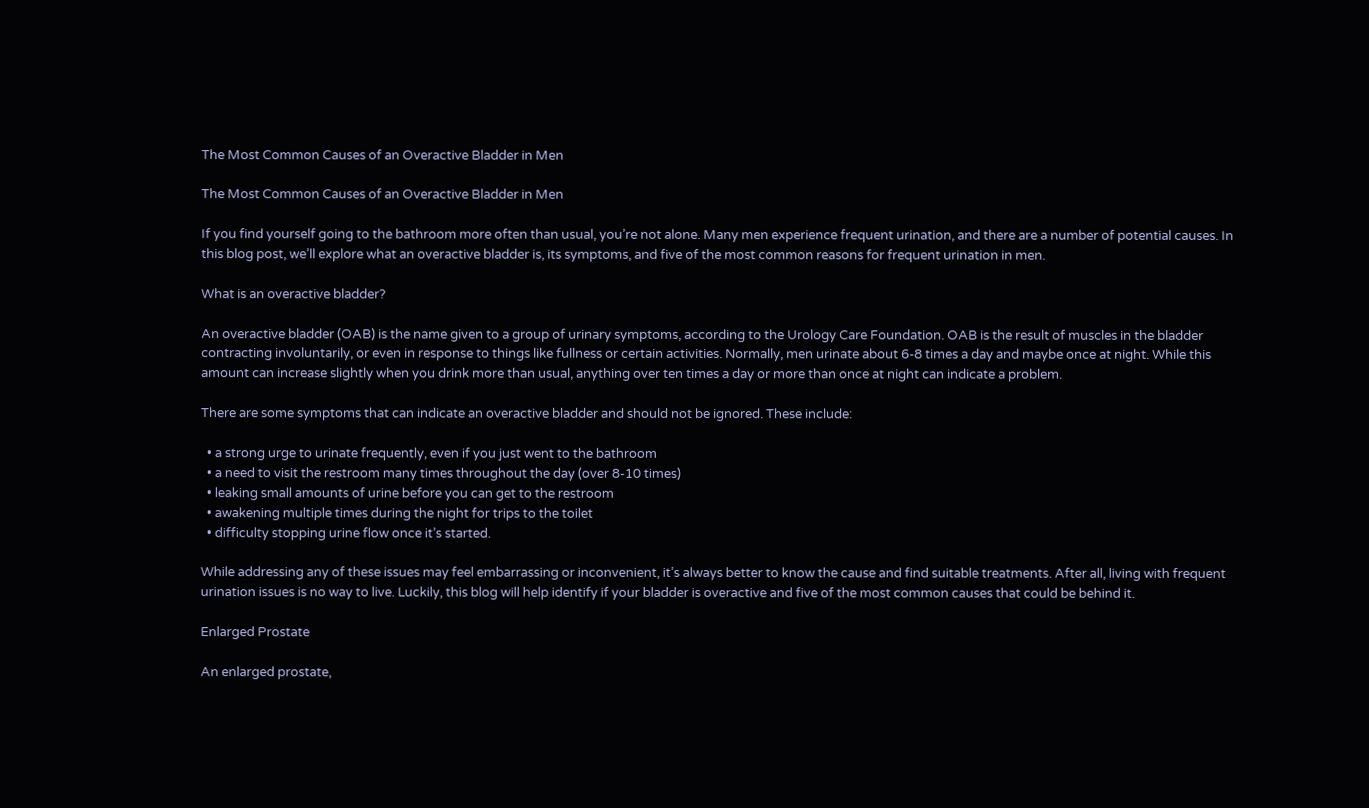The Most Common Causes of an Overactive Bladder in Men

The Most Common Causes of an Overactive Bladder in Men

If you find yourself going to the bathroom more often than usual, you’re not alone. Many men experience frequent urination, and there are a number of potential causes. In this blog post, we’ll explore what an overactive bladder is, its symptoms, and five of the most common reasons for frequent urination in men.

What is an overactive bladder?

An overactive bladder (OAB) is the name given to a group of urinary symptoms, according to the Urology Care Foundation. OAB is the result of muscles in the bladder contracting involuntarily, or even in response to things like fullness or certain activities. Normally, men urinate about 6-8 times a day and maybe once at night. While this amount can increase slightly when you drink more than usual, anything over ten times a day or more than once at night can indicate a problem.

There are some symptoms that can indicate an overactive bladder and should not be ignored. These include:

  • a strong urge to urinate frequently, even if you just went to the bathroom
  • a need to visit the restroom many times throughout the day (over 8-10 times)
  • leaking small amounts of urine before you can get to the restroom
  • awakening multiple times during the night for trips to the toilet
  • difficulty stopping urine flow once it’s started.

While addressing any of these issues may feel embarrassing or inconvenient, it’s always better to know the cause and find suitable treatments. After all, living with frequent urination issues is no way to live. Luckily, this blog will help identify if your bladder is overactive and five of the most common causes that could be behind it.

Enlarged Prostate

An enlarged prostate,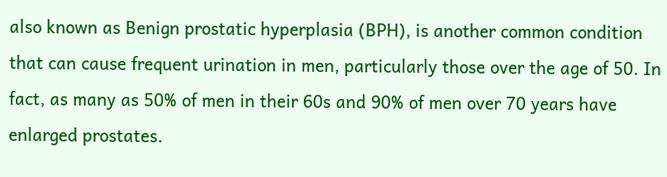also known as Benign prostatic hyperplasia (BPH), is another common condition that can cause frequent urination in men, particularly those over the age of 50. In fact, as many as 50% of men in their 60s and 90% of men over 70 years have enlarged prostates.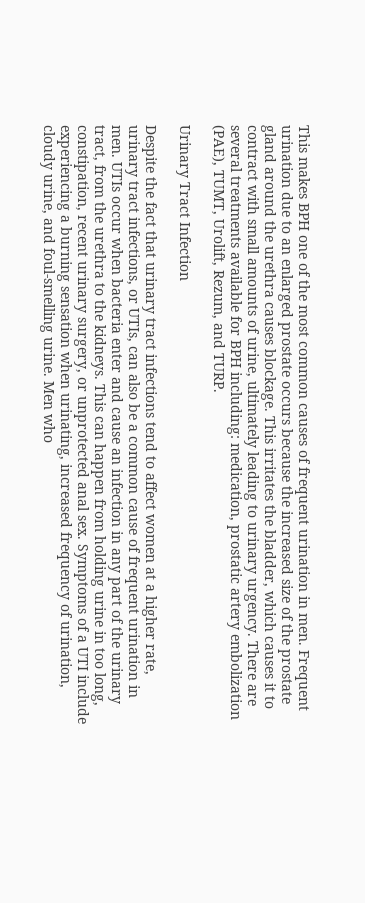This makes BPH one of the most common causes of frequent urination in men. Frequent urination due to an enlarged prostate occurs because the increased size of the prostate gland around the urethra causes blockage. This irritates the bladder, which causes it to contract with small amounts of urine, ultimately leading to urinary urgency. There are several treatments available for BPH including: medication, prostatic artery embolization (PAE), TUMT, Urolift, Rezum, and TURP.

Urinary Tract Infection

Despite the fact that urinary tract infections tend to affect women at a higher rate, urinary tract infections, or UTIs, can also be a common cause of frequent urination in men. UTIs occur when bacteria enter and cause an infection in any part of the urinary tract, from the urethra to the kidneys. This can happen from holding urine in too long, constipation, recent urinary surgery, or unprotected anal sex. Symptoms of a UTI include experiencing a burning sensation when urinating, increased frequency of urination, cloudy urine, and foul-smelling urine. Men who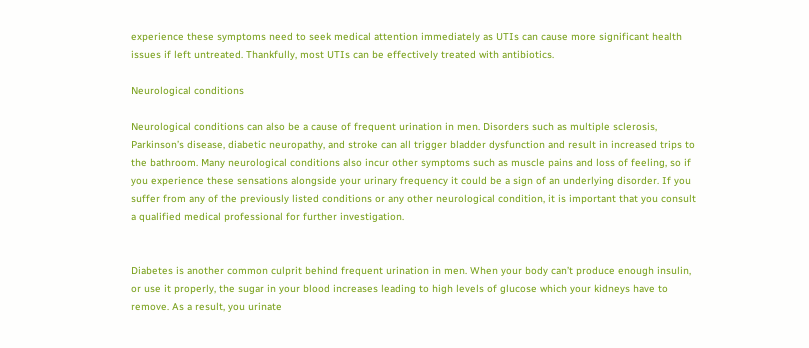experience these symptoms need to seek medical attention immediately as UTIs can cause more significant health issues if left untreated. Thankfully, most UTIs can be effectively treated with antibiotics.

Neurological conditions

Neurological conditions can also be a cause of frequent urination in men. Disorders such as multiple sclerosis, Parkinson’s disease, diabetic neuropathy, and stroke can all trigger bladder dysfunction and result in increased trips to the bathroom. Many neurological conditions also incur other symptoms such as muscle pains and loss of feeling, so if you experience these sensations alongside your urinary frequency it could be a sign of an underlying disorder. If you suffer from any of the previously listed conditions or any other neurological condition, it is important that you consult a qualified medical professional for further investigation.


Diabetes is another common culprit behind frequent urination in men. When your body can’t produce enough insulin, or use it properly, the sugar in your blood increases leading to high levels of glucose which your kidneys have to remove. As a result, you urinate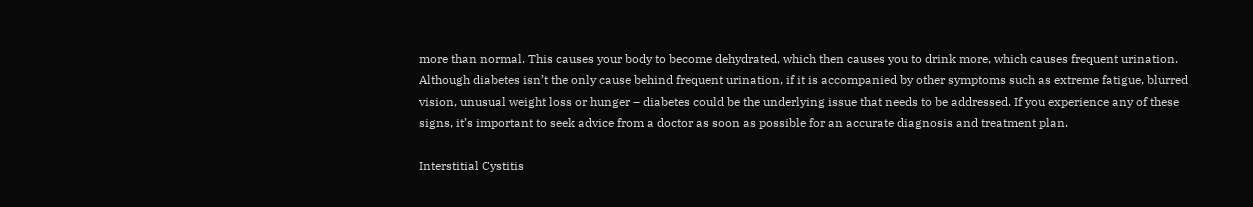more than normal. This causes your body to become dehydrated, which then causes you to drink more, which causes frequent urination. Although diabetes isn’t the only cause behind frequent urination, if it is accompanied by other symptoms such as extreme fatigue, blurred vision, unusual weight loss or hunger – diabetes could be the underlying issue that needs to be addressed. If you experience any of these signs, it’s important to seek advice from a doctor as soon as possible for an accurate diagnosis and treatment plan.

Interstitial Cystitis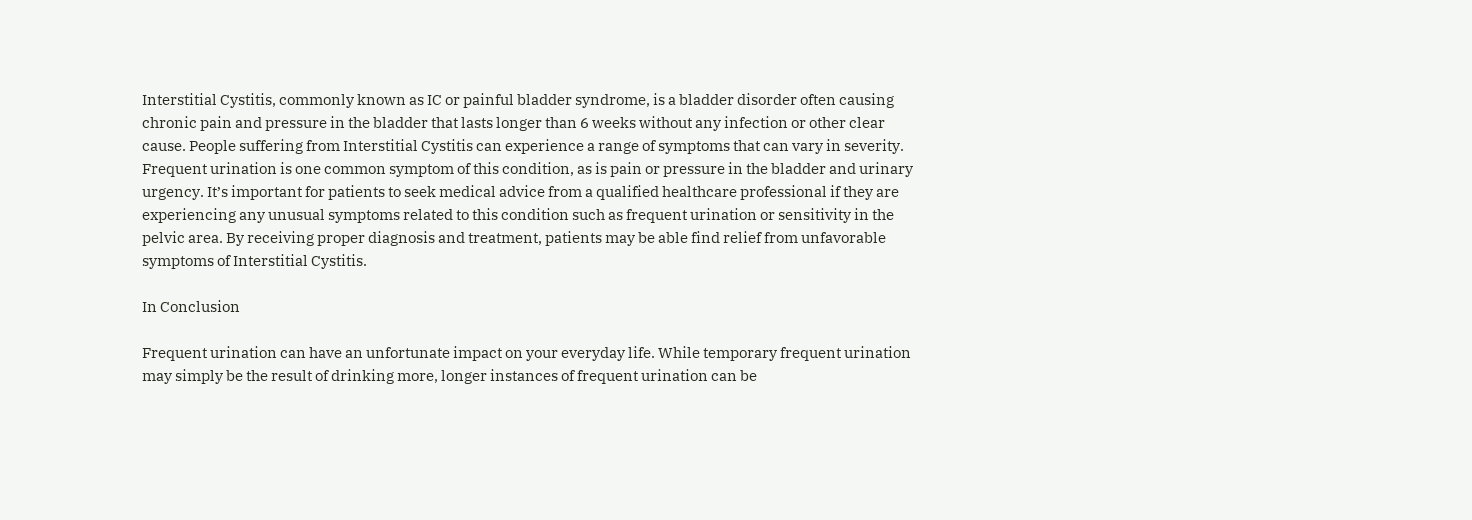Interstitial Cystitis, commonly known as IC or painful bladder syndrome, is a bladder disorder often causing chronic pain and pressure in the bladder that lasts longer than 6 weeks without any infection or other clear cause. People suffering from Interstitial Cystitis can experience a range of symptoms that can vary in severity. Frequent urination is one common symptom of this condition, as is pain or pressure in the bladder and urinary urgency. It’s important for patients to seek medical advice from a qualified healthcare professional if they are experiencing any unusual symptoms related to this condition such as frequent urination or sensitivity in the pelvic area. By receiving proper diagnosis and treatment, patients may be able find relief from unfavorable symptoms of Interstitial Cystitis.

In Conclusion

Frequent urination can have an unfortunate impact on your everyday life. While temporary frequent urination may simply be the result of drinking more, longer instances of frequent urination can be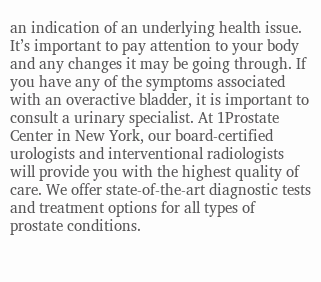an indication of an underlying health issue. It’s important to pay attention to your body and any changes it may be going through. If you have any of the symptoms associated with an overactive bladder, it is important to consult a urinary specialist. At 1Prostate Center in New York, our board-certified urologists and interventional radiologists will provide you with the highest quality of care. We offer state-of-the-art diagnostic tests and treatment options for all types of prostate conditions.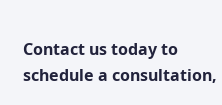Contact us today to schedule a consultation,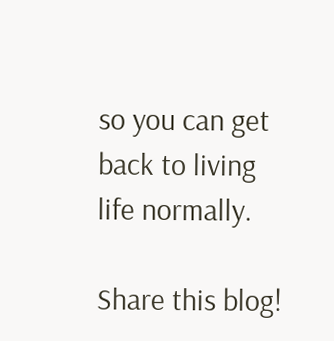so you can get back to living life normally.

Share this blog!